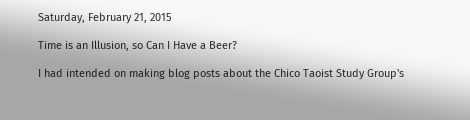Saturday, February 21, 2015

Time is an Illusion, so Can I Have a Beer?

I had intended on making blog posts about the Chico Taoist Study Group's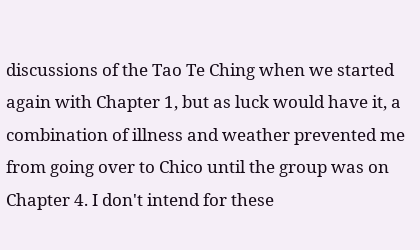discussions of the Tao Te Ching when we started again with Chapter 1, but as luck would have it, a combination of illness and weather prevented me from going over to Chico until the group was on Chapter 4. I don't intend for these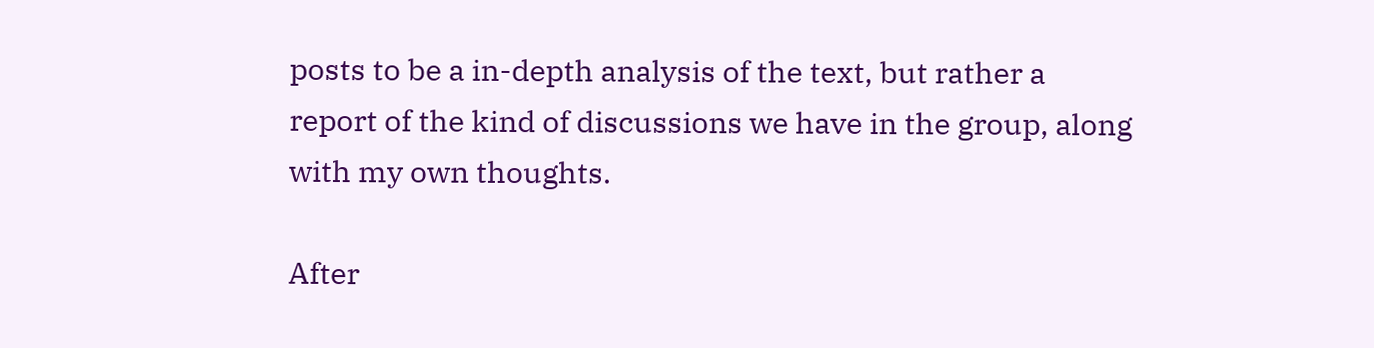posts to be a in-depth analysis of the text, but rather a report of the kind of discussions we have in the group, along with my own thoughts.

After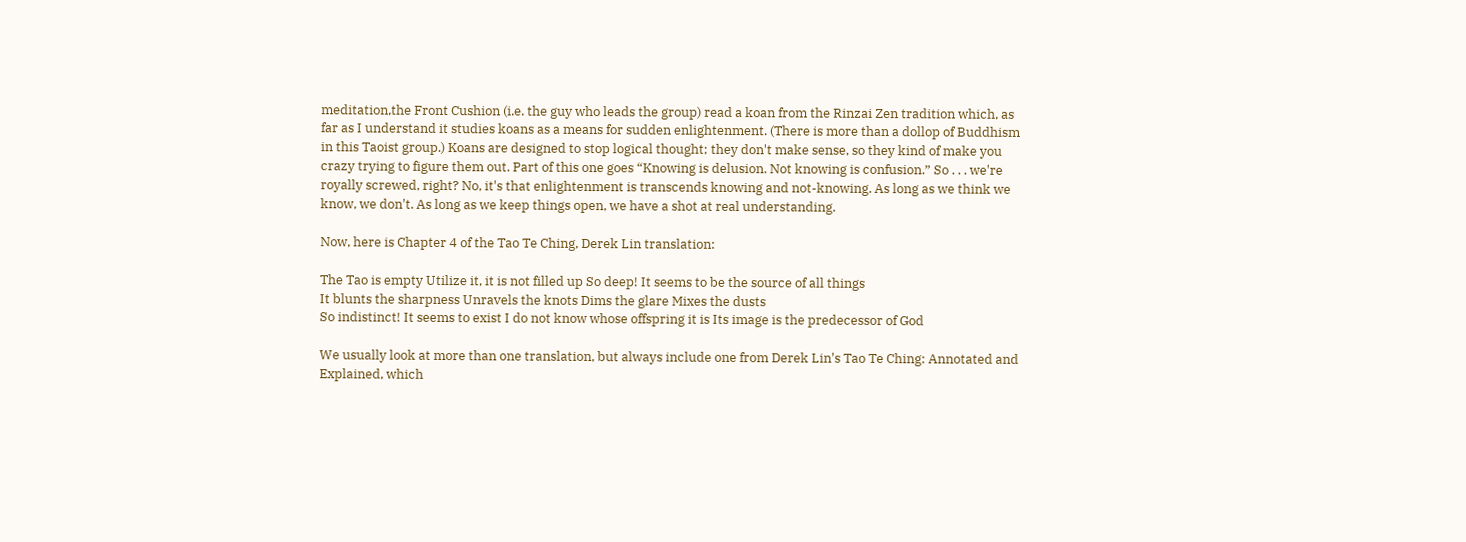meditation,the Front Cushion (i.e. the guy who leads the group) read a koan from the Rinzai Zen tradition which, as far as I understand it studies koans as a means for sudden enlightenment. (There is more than a dollop of Buddhism in this Taoist group.) Koans are designed to stop logical thought; they don't make sense, so they kind of make you crazy trying to figure them out. Part of this one goes “Knowing is delusion. Not knowing is confusion.” So . . . we're royally screwed, right? No, it's that enlightenment is transcends knowing and not-knowing. As long as we think we know, we don't. As long as we keep things open, we have a shot at real understanding.

Now, here is Chapter 4 of the Tao Te Ching, Derek Lin translation:

The Tao is empty Utilize it, it is not filled up So deep! It seems to be the source of all things
It blunts the sharpness Unravels the knots Dims the glare Mixes the dusts
So indistinct! It seems to exist I do not know whose offspring it is Its image is the predecessor of God

We usually look at more than one translation, but always include one from Derek Lin's Tao Te Ching: Annotated and Explained, which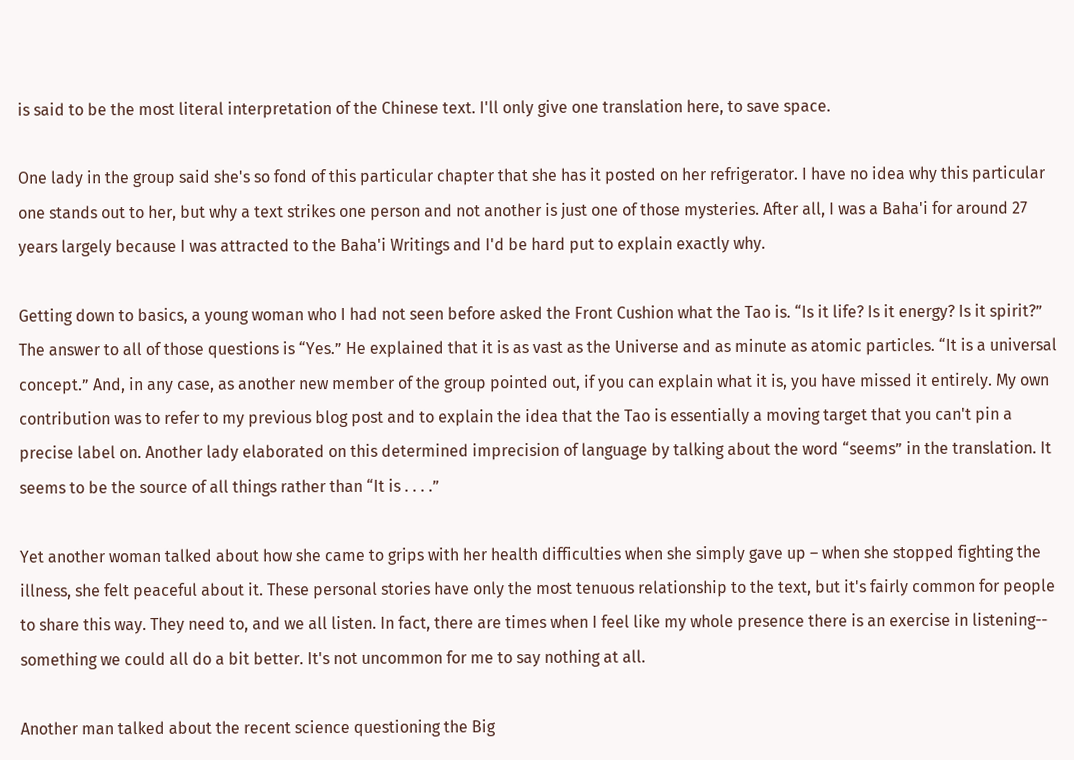is said to be the most literal interpretation of the Chinese text. I'll only give one translation here, to save space.

One lady in the group said she's so fond of this particular chapter that she has it posted on her refrigerator. I have no idea why this particular one stands out to her, but why a text strikes one person and not another is just one of those mysteries. After all, I was a Baha'i for around 27 years largely because I was attracted to the Baha'i Writings and I'd be hard put to explain exactly why.

Getting down to basics, a young woman who I had not seen before asked the Front Cushion what the Tao is. “Is it life? Is it energy? Is it spirit?” The answer to all of those questions is “Yes.” He explained that it is as vast as the Universe and as minute as atomic particles. “It is a universal concept.” And, in any case, as another new member of the group pointed out, if you can explain what it is, you have missed it entirely. My own contribution was to refer to my previous blog post and to explain the idea that the Tao is essentially a moving target that you can't pin a precise label on. Another lady elaborated on this determined imprecision of language by talking about the word “seems” in the translation. It seems to be the source of all things rather than “It is . . . .”

Yet another woman talked about how she came to grips with her health difficulties when she simply gave up – when she stopped fighting the illness, she felt peaceful about it. These personal stories have only the most tenuous relationship to the text, but it's fairly common for people to share this way. They need to, and we all listen. In fact, there are times when I feel like my whole presence there is an exercise in listening-- something we could all do a bit better. It's not uncommon for me to say nothing at all.

Another man talked about the recent science questioning the Big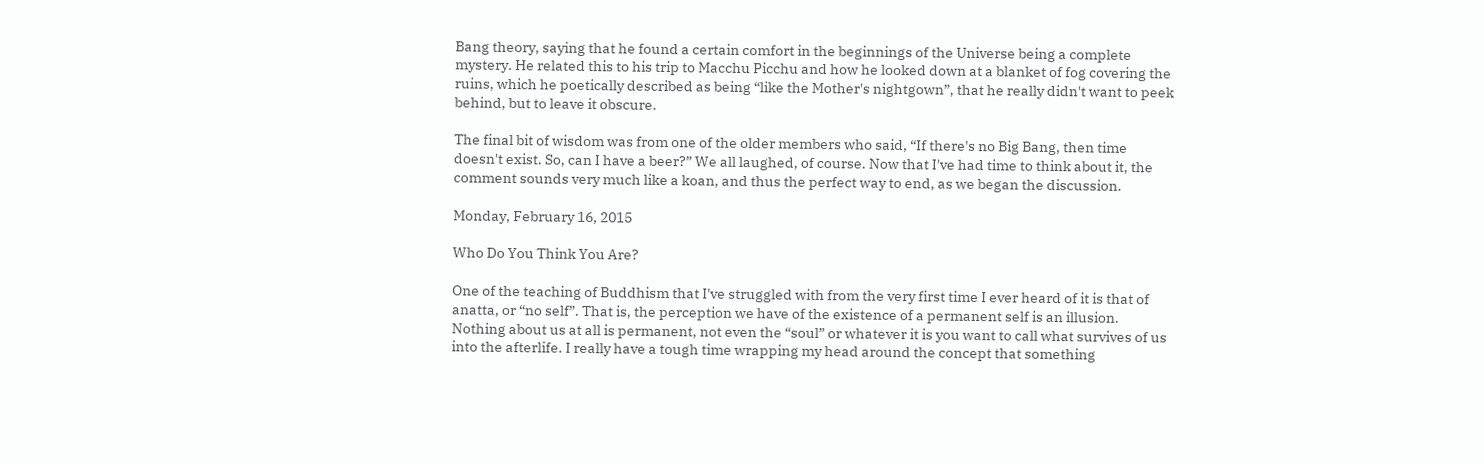Bang theory, saying that he found a certain comfort in the beginnings of the Universe being a complete mystery. He related this to his trip to Macchu Picchu and how he looked down at a blanket of fog covering the ruins, which he poetically described as being “like the Mother's nightgown”, that he really didn't want to peek behind, but to leave it obscure.

The final bit of wisdom was from one of the older members who said, “If there's no Big Bang, then time doesn't exist. So, can I have a beer?” We all laughed, of course. Now that I've had time to think about it, the comment sounds very much like a koan, and thus the perfect way to end, as we began the discussion.

Monday, February 16, 2015

Who Do You Think You Are?

One of the teaching of Buddhism that I've struggled with from the very first time I ever heard of it is that of anatta, or “no self”. That is, the perception we have of the existence of a permanent self is an illusion. Nothing about us at all is permanent, not even the “soul” or whatever it is you want to call what survives of us into the afterlife. I really have a tough time wrapping my head around the concept that something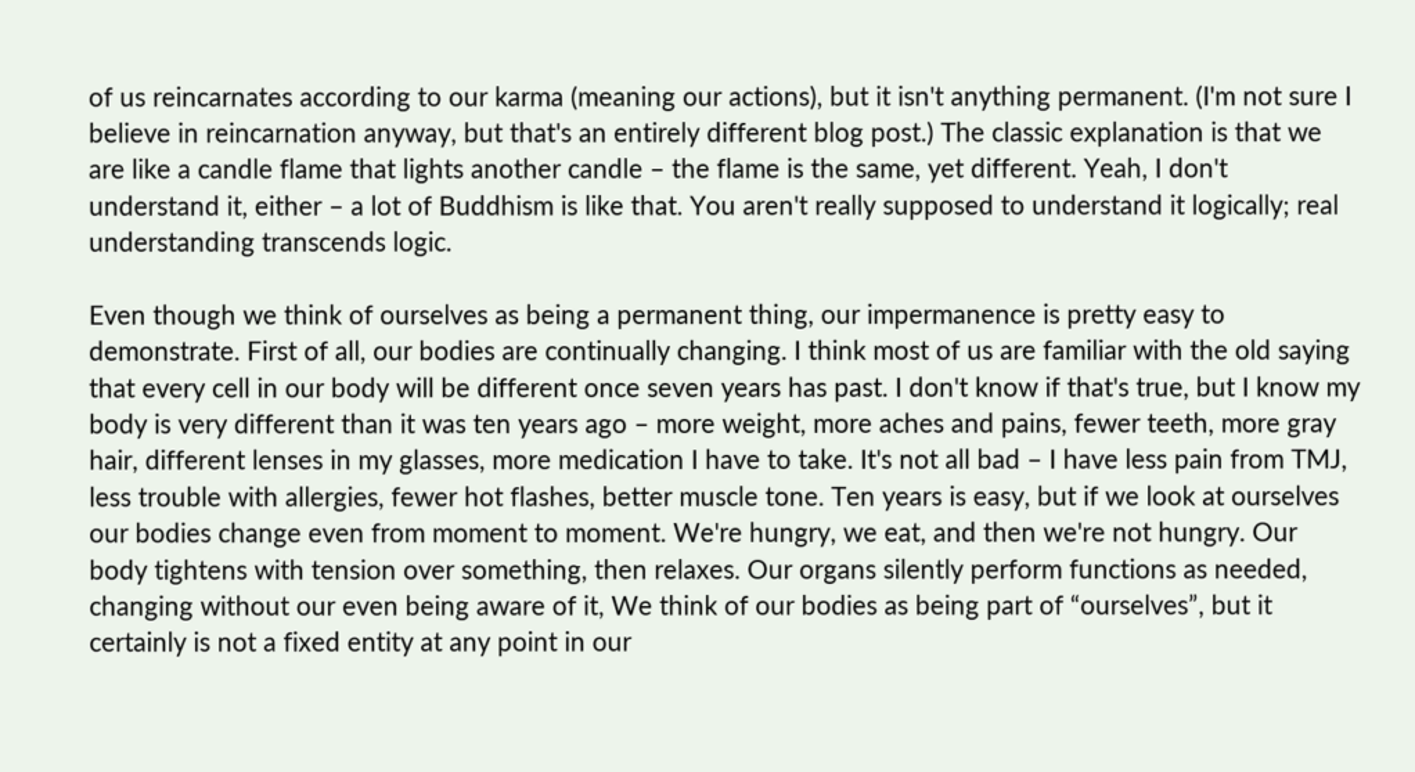of us reincarnates according to our karma (meaning our actions), but it isn't anything permanent. (I'm not sure I believe in reincarnation anyway, but that's an entirely different blog post.) The classic explanation is that we are like a candle flame that lights another candle – the flame is the same, yet different. Yeah, I don't understand it, either – a lot of Buddhism is like that. You aren't really supposed to understand it logically; real understanding transcends logic.

Even though we think of ourselves as being a permanent thing, our impermanence is pretty easy to demonstrate. First of all, our bodies are continually changing. I think most of us are familiar with the old saying that every cell in our body will be different once seven years has past. I don't know if that's true, but I know my body is very different than it was ten years ago – more weight, more aches and pains, fewer teeth, more gray hair, different lenses in my glasses, more medication I have to take. It's not all bad – I have less pain from TMJ, less trouble with allergies, fewer hot flashes, better muscle tone. Ten years is easy, but if we look at ourselves our bodies change even from moment to moment. We're hungry, we eat, and then we're not hungry. Our body tightens with tension over something, then relaxes. Our organs silently perform functions as needed, changing without our even being aware of it, We think of our bodies as being part of “ourselves”, but it certainly is not a fixed entity at any point in our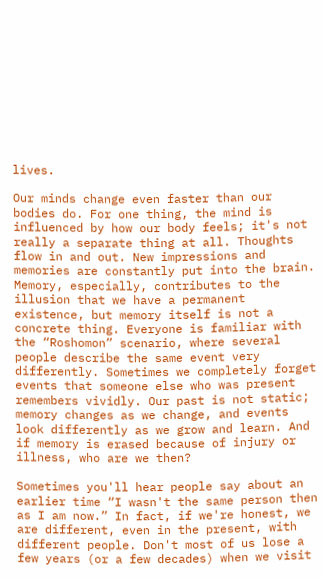lives.

Our minds change even faster than our bodies do. For one thing, the mind is influenced by how our body feels; it's not really a separate thing at all. Thoughts flow in and out. New impressions and memories are constantly put into the brain. Memory, especially, contributes to the illusion that we have a permanent existence, but memory itself is not a concrete thing. Everyone is familiar with the “Roshomon” scenario, where several people describe the same event very differently. Sometimes we completely forget events that someone else who was present remembers vividly. Our past is not static; memory changes as we change, and events look differently as we grow and learn. And if memory is erased because of injury or illness, who are we then?

Sometimes you'll hear people say about an earlier time “I wasn't the same person then as I am now.” In fact, if we're honest, we are different, even in the present, with different people. Don't most of us lose a few years (or a few decades) when we visit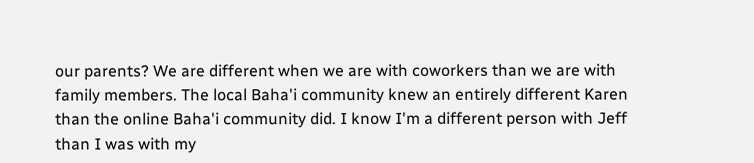our parents? We are different when we are with coworkers than we are with family members. The local Baha'i community knew an entirely different Karen than the online Baha'i community did. I know I'm a different person with Jeff than I was with my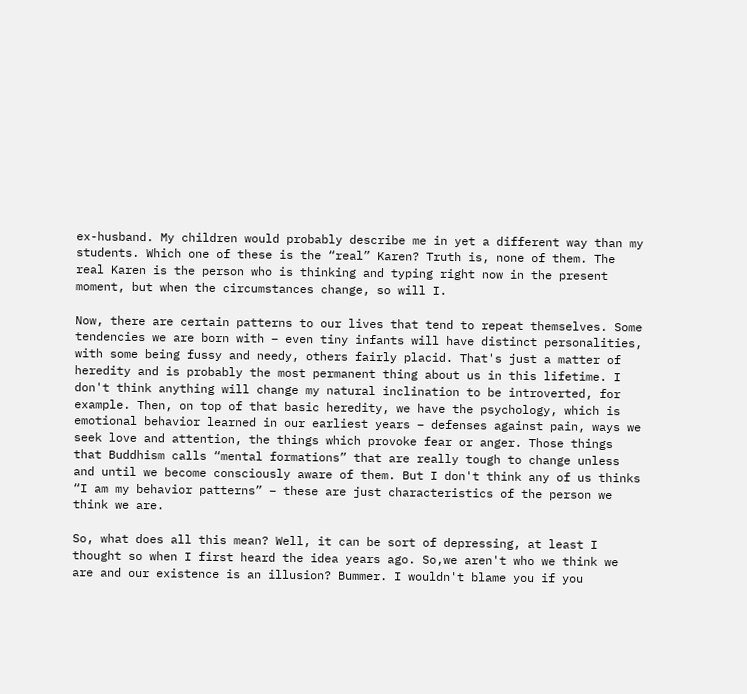ex-husband. My children would probably describe me in yet a different way than my students. Which one of these is the “real” Karen? Truth is, none of them. The real Karen is the person who is thinking and typing right now in the present moment, but when the circumstances change, so will I.

Now, there are certain patterns to our lives that tend to repeat themselves. Some tendencies we are born with – even tiny infants will have distinct personalities, with some being fussy and needy, others fairly placid. That's just a matter of heredity and is probably the most permanent thing about us in this lifetime. I don't think anything will change my natural inclination to be introverted, for example. Then, on top of that basic heredity, we have the psychology, which is emotional behavior learned in our earliest years – defenses against pain, ways we seek love and attention, the things which provoke fear or anger. Those things that Buddhism calls “mental formations” that are really tough to change unless and until we become consciously aware of them. But I don't think any of us thinks “I am my behavior patterns” – these are just characteristics of the person we think we are.

So, what does all this mean? Well, it can be sort of depressing, at least I thought so when I first heard the idea years ago. So,we aren't who we think we are and our existence is an illusion? Bummer. I wouldn't blame you if you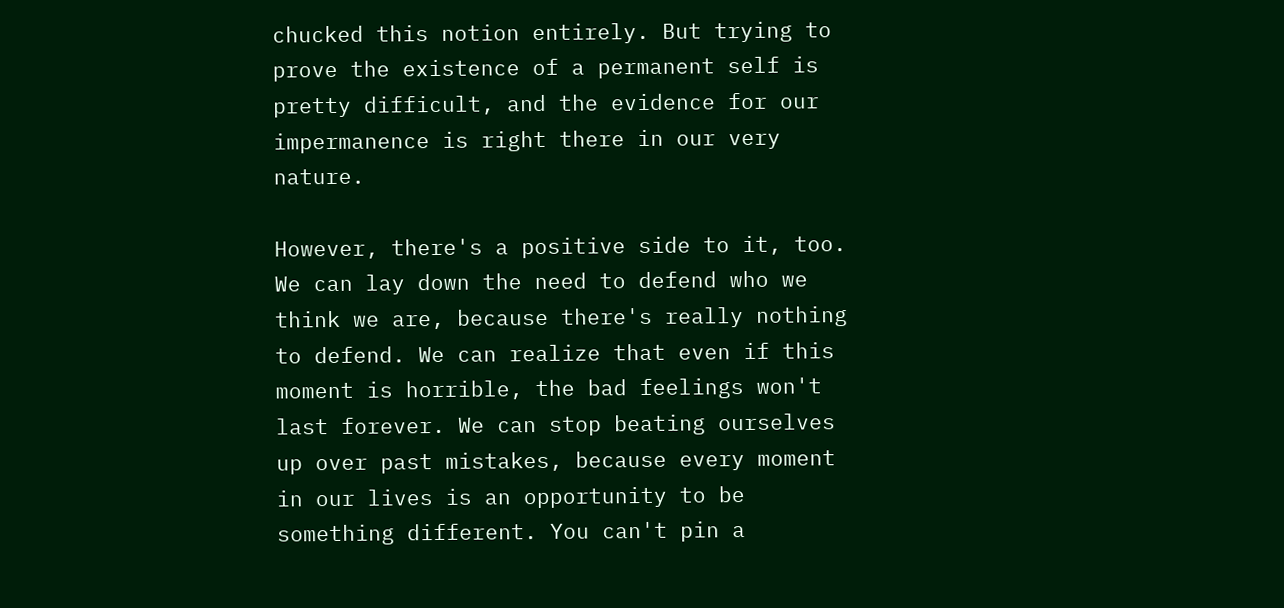chucked this notion entirely. But trying to prove the existence of a permanent self is pretty difficult, and the evidence for our impermanence is right there in our very nature.

However, there's a positive side to it, too. We can lay down the need to defend who we think we are, because there's really nothing to defend. We can realize that even if this moment is horrible, the bad feelings won't last forever. We can stop beating ourselves up over past mistakes, because every moment in our lives is an opportunity to be something different. You can't pin a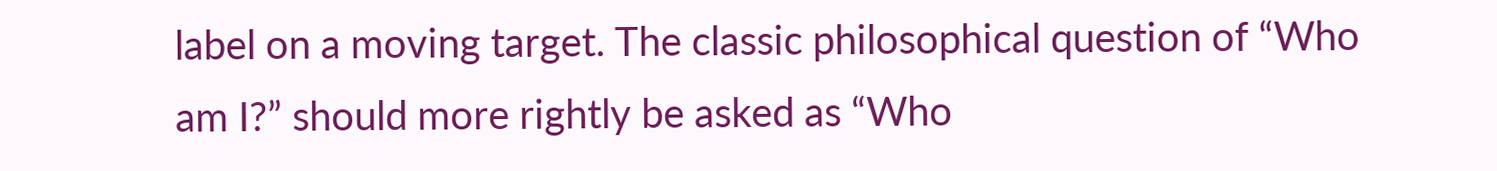label on a moving target. The classic philosophical question of “Who am I?” should more rightly be asked as “Who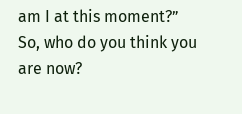am I at this moment?” So, who do you think you are now?